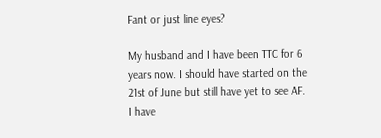Fant or just line eyes?

My husband and I have been TTC for 6 years now. I should have started on the 21st of June but still have yet to see AF. I have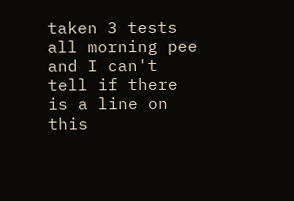taken 3 tests all morning pee and I can't tell if there is a line on this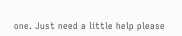one. Just need a little help please